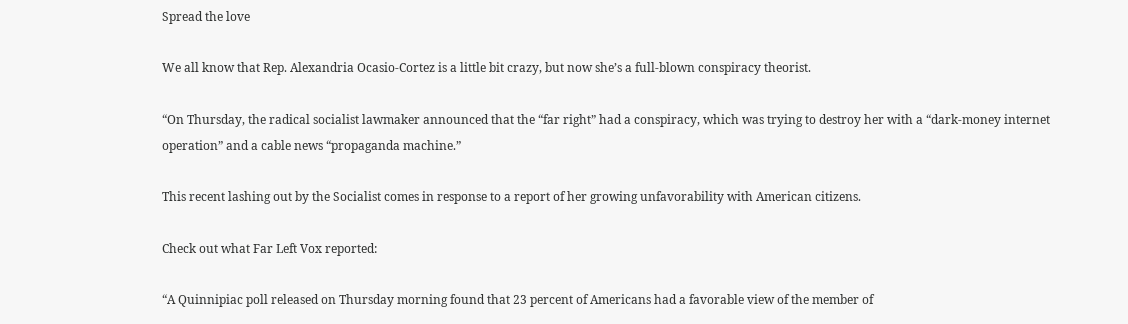Spread the love

We all know that Rep. Alexandria Ocasio-Cortez is a little bit crazy, but now she’s a full-blown conspiracy theorist.

“On Thursday, the radical socialist lawmaker announced that the “far right” had a conspiracy, which was trying to destroy her with a “dark-money internet operation” and a cable news “propaganda machine.”

This recent lashing out by the Socialist comes in response to a report of her growing unfavorability with American citizens.

Check out what Far Left Vox reported:

“A Quinnipiac poll released on Thursday morning found that 23 percent of Americans had a favorable view of the member of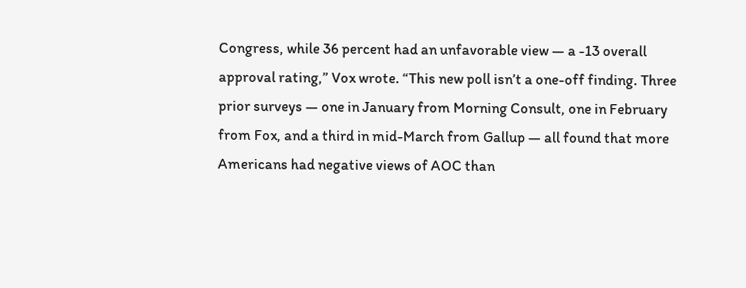Congress, while 36 percent had an unfavorable view — a -13 overall approval rating,” Vox wrote. “This new poll isn’t a one-off finding. Three prior surveys — one in January from Morning Consult, one in February from Fox, and a third in mid-March from Gallup — all found that more Americans had negative views of AOC than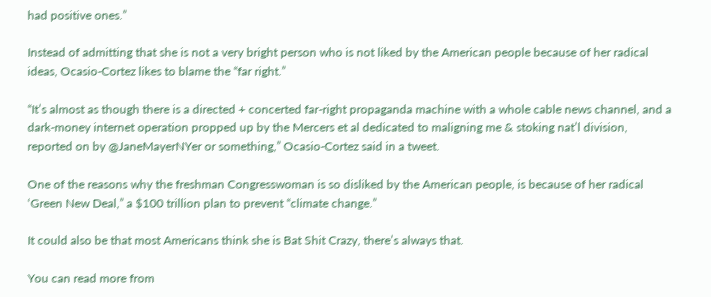had positive ones.”

Instead of admitting that she is not a very bright person who is not liked by the American people because of her radical ideas, Ocasio-Cortez likes to blame the “far right.”

“It’s almost as though there is a directed + concerted far-right propaganda machine with a whole cable news channel, and a dark-money internet operation propped up by the Mercers et al dedicated to maligning me & stoking nat’l division, reported on by @JaneMayerNYer or something,” Ocasio-Cortez said in a tweet.

One of the reasons why the freshman Congresswoman is so disliked by the American people, is because of her radical ‘Green New Deal,” a $100 trillion plan to prevent “climate change.”

It could also be that most Americans think she is Bat Shit Crazy, there’s always that.

You can read more from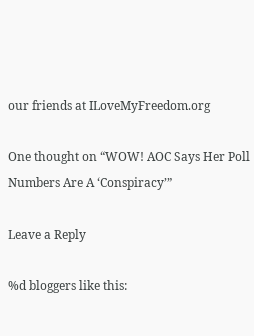our friends at ILoveMyFreedom.org

One thought on “WOW! AOC Says Her Poll Numbers Are A ‘Conspiracy’”

Leave a Reply

%d bloggers like this: